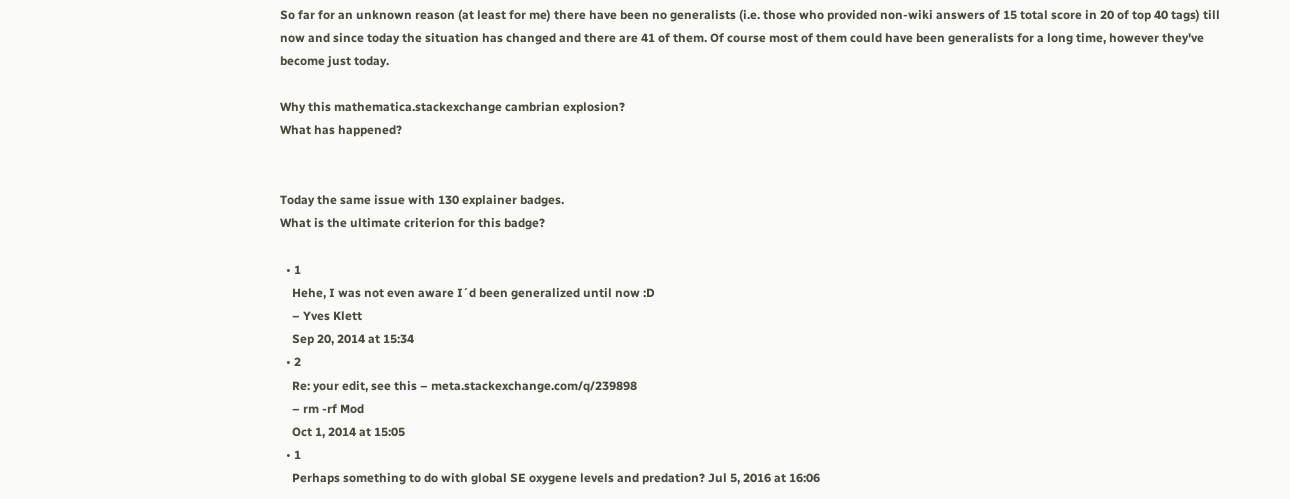So far for an unknown reason (at least for me) there have been no generalists (i.e. those who provided non-wiki answers of 15 total score in 20 of top 40 tags) till now and since today the situation has changed and there are 41 of them. Of course most of them could have been generalists for a long time, however they've become just today.

Why this mathematica.stackexchange cambrian explosion?
What has happened?


Today the same issue with 130 explainer badges.
What is the ultimate criterion for this badge?

  • 1
    Hehe, I was not even aware I´d been generalized until now :D
    – Yves Klett
    Sep 20, 2014 at 15:34
  • 2
    Re: your edit, see this – meta.stackexchange.com/q/239898
    – rm -rf Mod
    Oct 1, 2014 at 15:05
  • 1
    Perhaps something to do with global SE oxygene levels and predation? Jul 5, 2016 at 16:06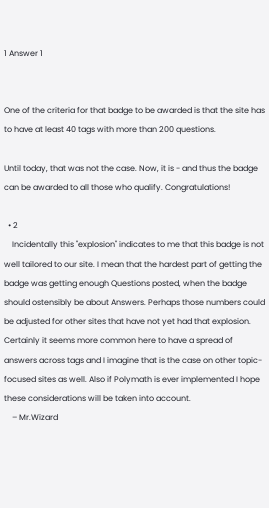1 Answer 1


One of the criteria for that badge to be awarded is that the site has to have at least 40 tags with more than 200 questions.

Until today, that was not the case. Now, it is - and thus the badge can be awarded to all those who qualify. Congratulations!

  • 2
    Incidentally this "explosion" indicates to me that this badge is not well tailored to our site. I mean that the hardest part of getting the badge was getting enough Questions posted, when the badge should ostensibly be about Answers. Perhaps those numbers could be adjusted for other sites that have not yet had that explosion. Certainly it seems more common here to have a spread of answers across tags and I imagine that is the case on other topic-focused sites as well. Also if Polymath is ever implemented I hope these considerations will be taken into account.
    – Mr.Wizard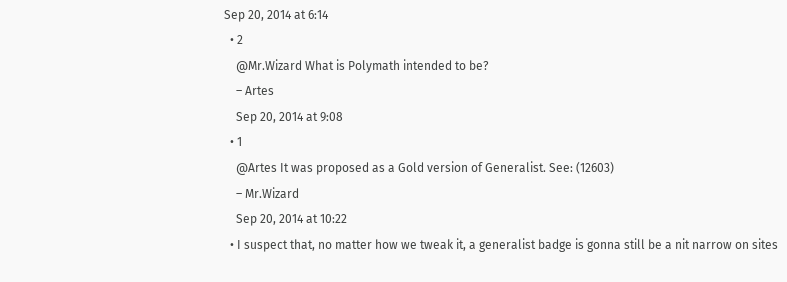Sep 20, 2014 at 6:14
  • 2
    @Mr.Wizard What is Polymath intended to be?
    – Artes
    Sep 20, 2014 at 9:08
  • 1
    @Artes It was proposed as a Gold version of Generalist. See: (12603)
    – Mr.Wizard
    Sep 20, 2014 at 10:22
  • I suspect that, no matter how we tweak it, a generalist badge is gonna still be a nit narrow on sites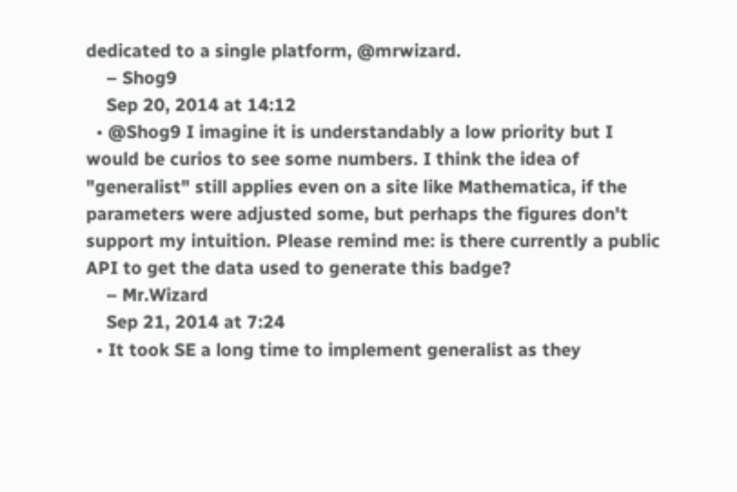dedicated to a single platform, @mrwizard.
    – Shog9
    Sep 20, 2014 at 14:12
  • @Shog9 I imagine it is understandably a low priority but I would be curios to see some numbers. I think the idea of "generalist" still applies even on a site like Mathematica, if the parameters were adjusted some, but perhaps the figures don't support my intuition. Please remind me: is there currently a public API to get the data used to generate this badge?
    – Mr.Wizard
    Sep 21, 2014 at 7:24
  • It took SE a long time to implement generalist as they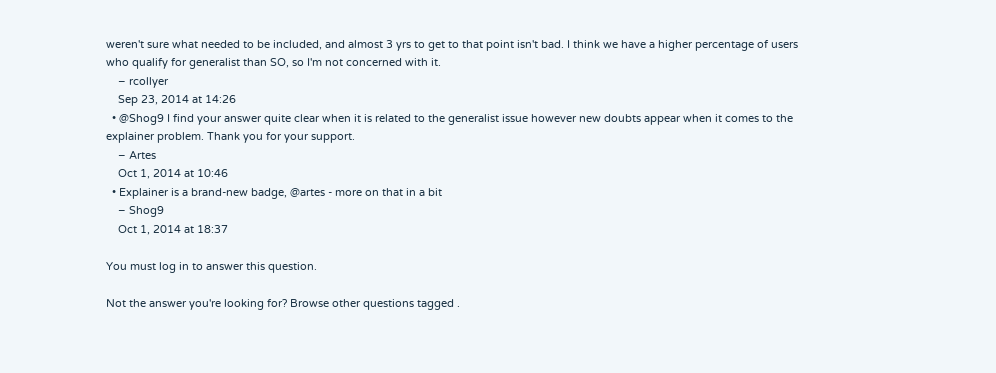weren't sure what needed to be included, and almost 3 yrs to get to that point isn't bad. I think we have a higher percentage of users who qualify for generalist than SO, so I'm not concerned with it.
    – rcollyer
    Sep 23, 2014 at 14:26
  • @Shog9 I find your answer quite clear when it is related to the generalist issue however new doubts appear when it comes to the explainer problem. Thank you for your support.
    – Artes
    Oct 1, 2014 at 10:46
  • Explainer is a brand-new badge, @artes - more on that in a bit
    – Shog9
    Oct 1, 2014 at 18:37

You must log in to answer this question.

Not the answer you're looking for? Browse other questions tagged .